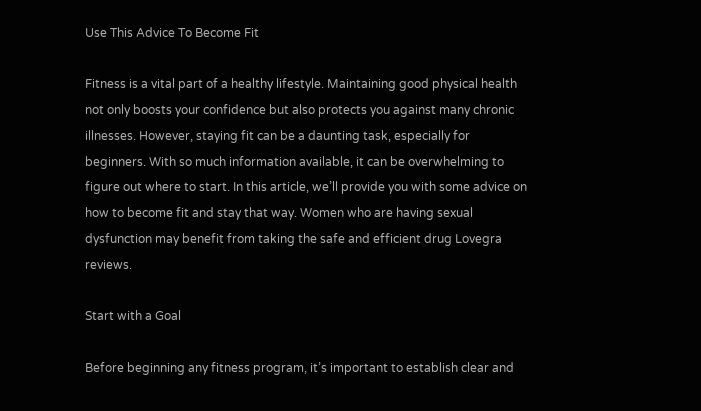Use This Advice To Become Fit

Fitness is a vital part of a healthy lifestyle. Maintaining good physical health not only boosts your confidence but also protects you against many chronic illnesses. However, staying fit can be a daunting task, especially for beginners. With so much information available, it can be overwhelming to figure out where to start. In this article, we’ll provide you with some advice on how to become fit and stay that way. Women who are having sexual dysfunction may benefit from taking the safe and efficient drug Lovegra reviews.

Start with a Goal

Before beginning any fitness program, it’s important to establish clear and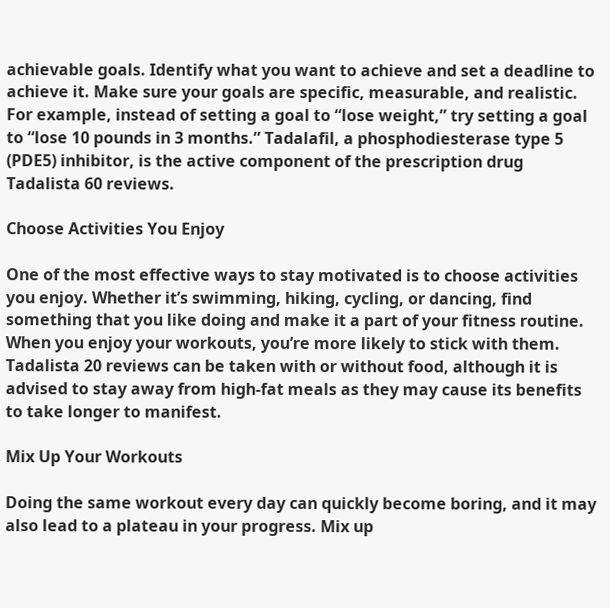achievable goals. Identify what you want to achieve and set a deadline to achieve it. Make sure your goals are specific, measurable, and realistic. For example, instead of setting a goal to “lose weight,” try setting a goal to “lose 10 pounds in 3 months.” Tadalafil, a phosphodiesterase type 5 (PDE5) inhibitor, is the active component of the prescription drug Tadalista 60 reviews.

Choose Activities You Enjoy

One of the most effective ways to stay motivated is to choose activities you enjoy. Whether it’s swimming, hiking, cycling, or dancing, find something that you like doing and make it a part of your fitness routine. When you enjoy your workouts, you’re more likely to stick with them. Tadalista 20 reviews can be taken with or without food, although it is advised to stay away from high-fat meals as they may cause its benefits to take longer to manifest.

Mix Up Your Workouts

Doing the same workout every day can quickly become boring, and it may also lead to a plateau in your progress. Mix up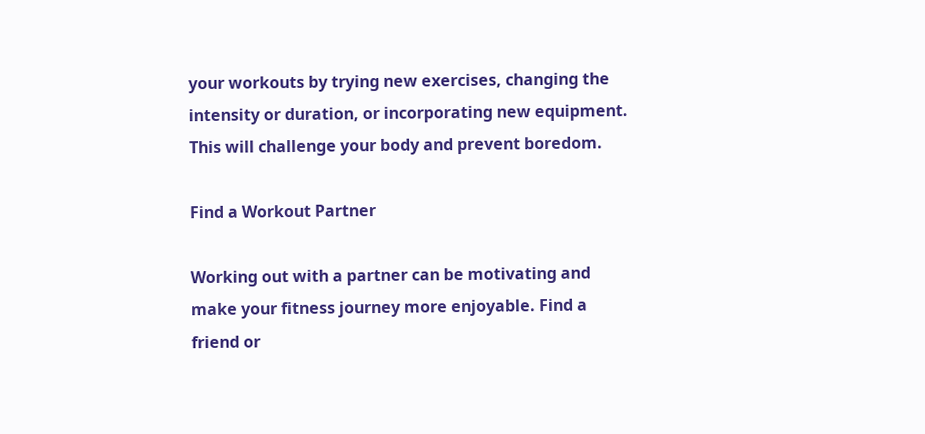your workouts by trying new exercises, changing the intensity or duration, or incorporating new equipment. This will challenge your body and prevent boredom.

Find a Workout Partner

Working out with a partner can be motivating and make your fitness journey more enjoyable. Find a friend or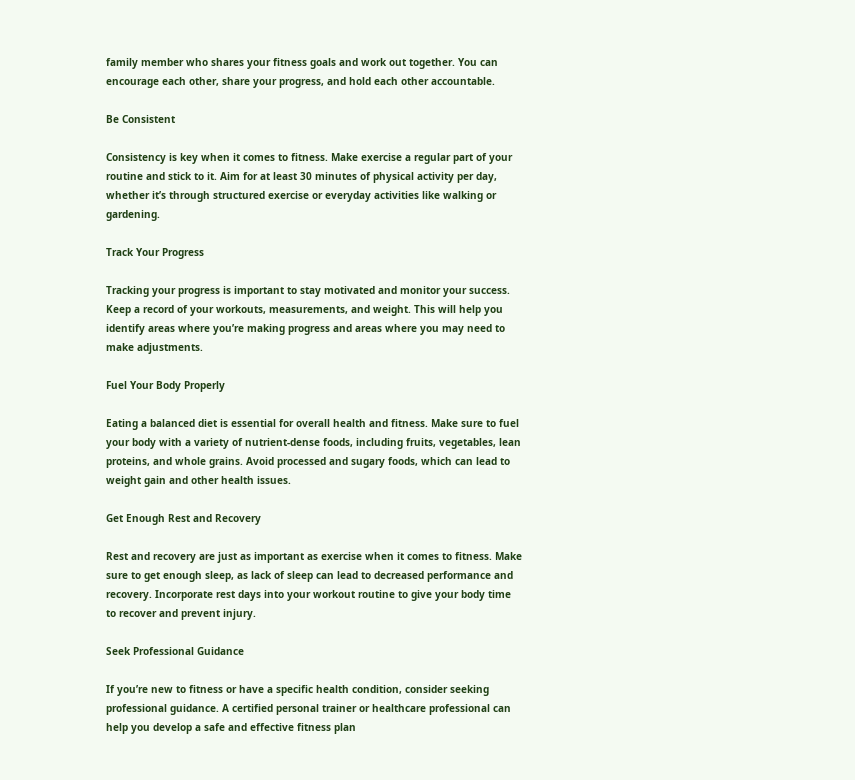family member who shares your fitness goals and work out together. You can encourage each other, share your progress, and hold each other accountable.

Be Consistent

Consistency is key when it comes to fitness. Make exercise a regular part of your routine and stick to it. Aim for at least 30 minutes of physical activity per day, whether it’s through structured exercise or everyday activities like walking or gardening.

Track Your Progress

Tracking your progress is important to stay motivated and monitor your success. Keep a record of your workouts, measurements, and weight. This will help you identify areas where you’re making progress and areas where you may need to make adjustments.

Fuel Your Body Properly

Eating a balanced diet is essential for overall health and fitness. Make sure to fuel your body with a variety of nutrient-dense foods, including fruits, vegetables, lean proteins, and whole grains. Avoid processed and sugary foods, which can lead to weight gain and other health issues.

Get Enough Rest and Recovery

Rest and recovery are just as important as exercise when it comes to fitness. Make sure to get enough sleep, as lack of sleep can lead to decreased performance and recovery. Incorporate rest days into your workout routine to give your body time to recover and prevent injury.

Seek Professional Guidance

If you’re new to fitness or have a specific health condition, consider seeking professional guidance. A certified personal trainer or healthcare professional can help you develop a safe and effective fitness plan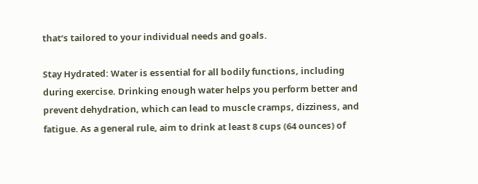that’s tailored to your individual needs and goals.

Stay Hydrated: Water is essential for all bodily functions, including during exercise. Drinking enough water helps you perform better and prevent dehydration, which can lead to muscle cramps, dizziness, and fatigue. As a general rule, aim to drink at least 8 cups (64 ounces) of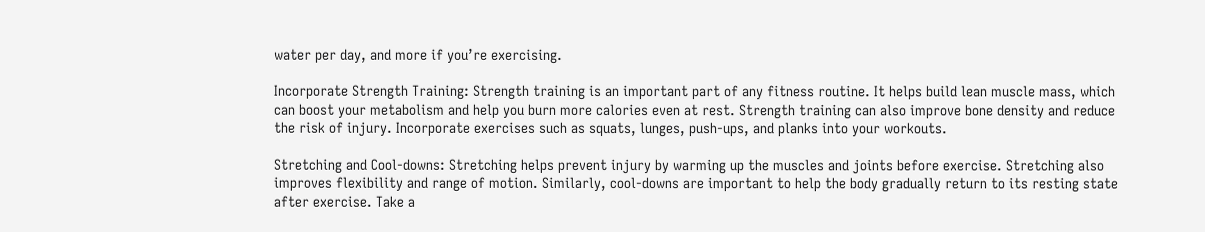water per day, and more if you’re exercising.

Incorporate Strength Training: Strength training is an important part of any fitness routine. It helps build lean muscle mass, which can boost your metabolism and help you burn more calories even at rest. Strength training can also improve bone density and reduce the risk of injury. Incorporate exercises such as squats, lunges, push-ups, and planks into your workouts.

Stretching and Cool-downs: Stretching helps prevent injury by warming up the muscles and joints before exercise. Stretching also improves flexibility and range of motion. Similarly, cool-downs are important to help the body gradually return to its resting state after exercise. Take a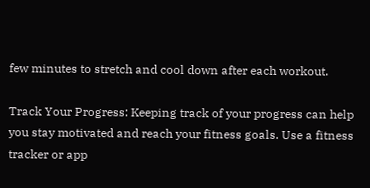few minutes to stretch and cool down after each workout.

Track Your Progress: Keeping track of your progress can help you stay motivated and reach your fitness goals. Use a fitness tracker or app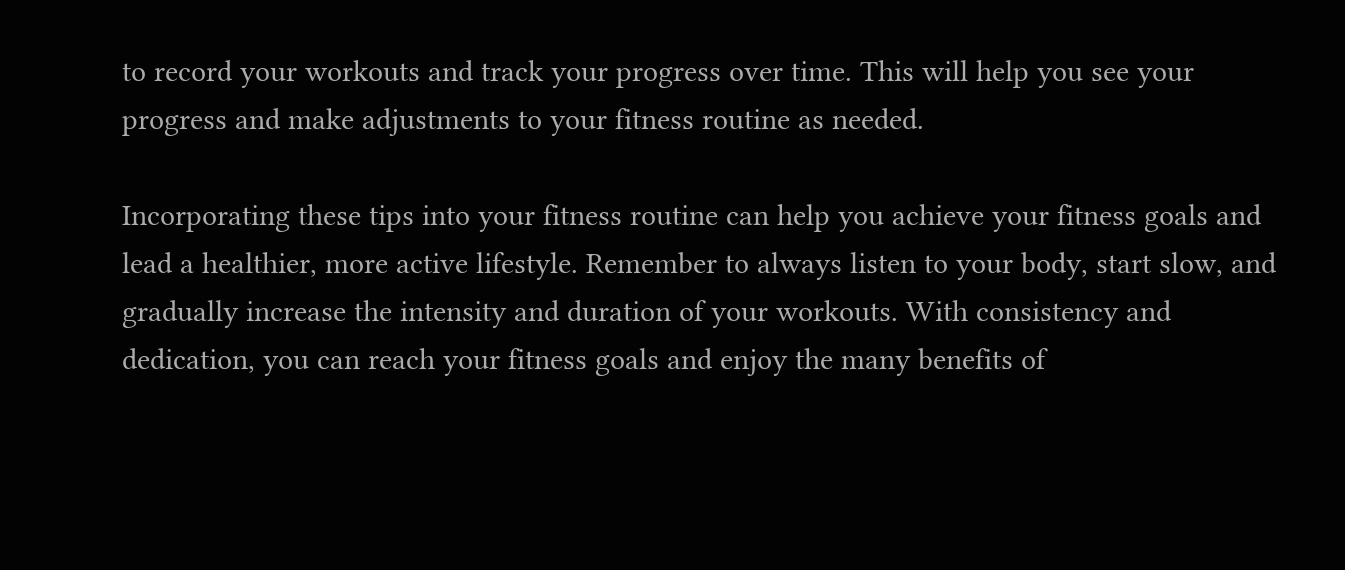to record your workouts and track your progress over time. This will help you see your progress and make adjustments to your fitness routine as needed.

Incorporating these tips into your fitness routine can help you achieve your fitness goals and lead a healthier, more active lifestyle. Remember to always listen to your body, start slow, and gradually increase the intensity and duration of your workouts. With consistency and dedication, you can reach your fitness goals and enjoy the many benefits of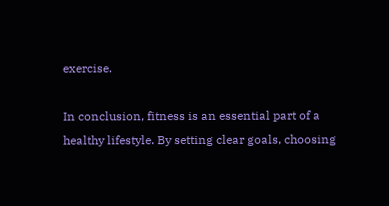exercise.

In conclusion, fitness is an essential part of a healthy lifestyle. By setting clear goals, choosing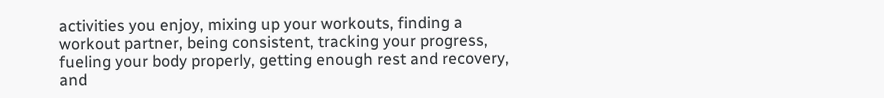activities you enjoy, mixing up your workouts, finding a workout partner, being consistent, tracking your progress, fueling your body properly, getting enough rest and recovery, and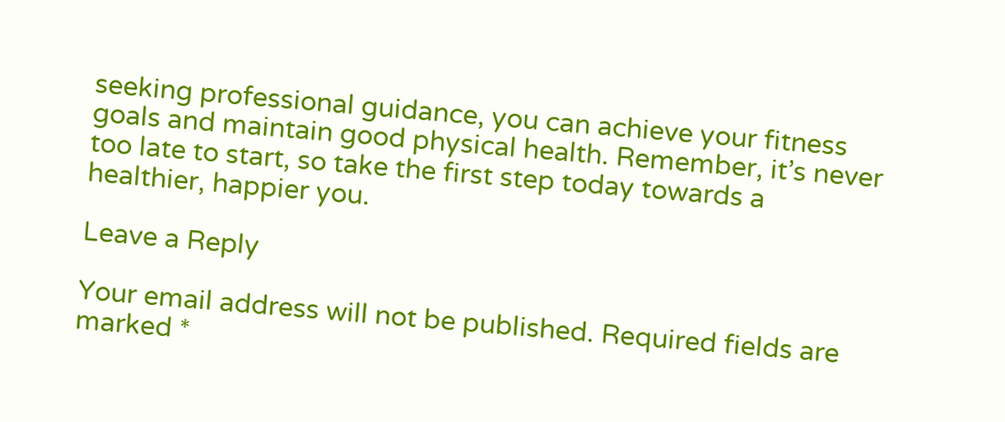seeking professional guidance, you can achieve your fitness goals and maintain good physical health. Remember, it’s never too late to start, so take the first step today towards a healthier, happier you.

Leave a Reply

Your email address will not be published. Required fields are marked *